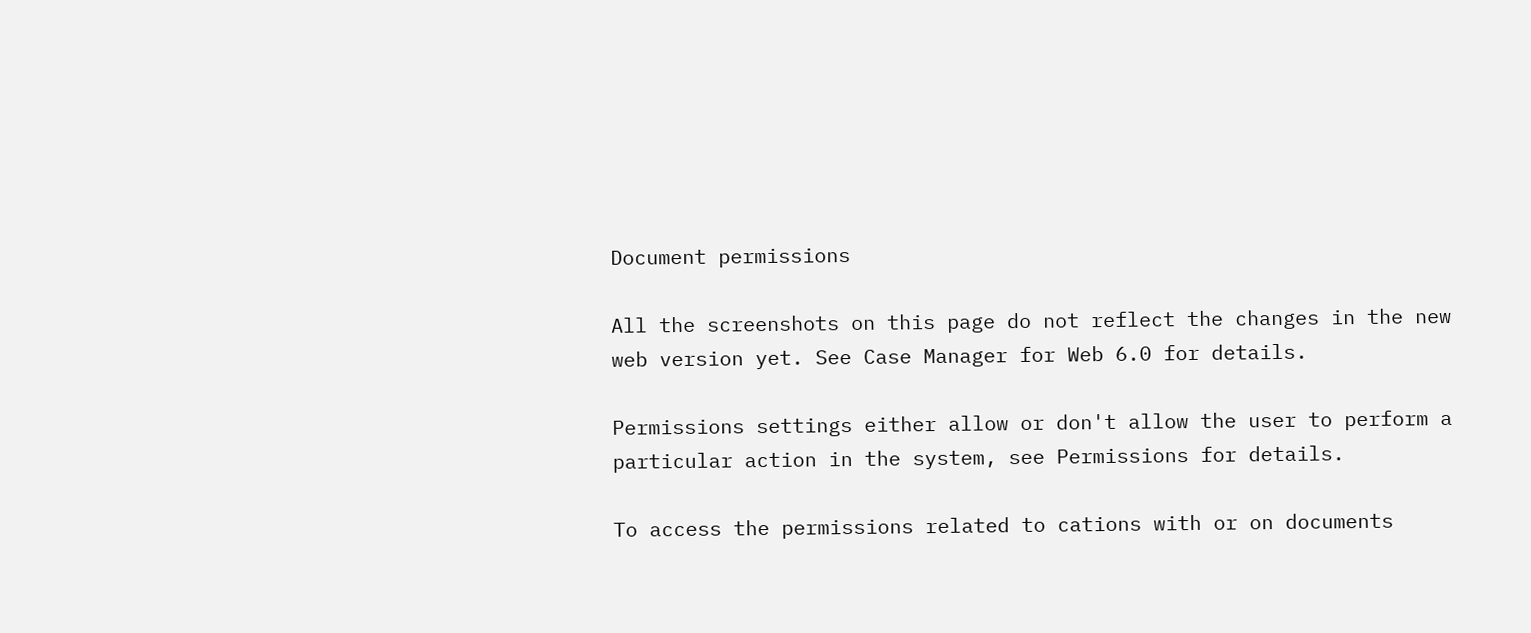Document permissions

All the screenshots on this page do not reflect the changes in the new web version yet. See Case Manager for Web 6.0 for details.

Permissions settings either allow or don't allow the user to perform a particular action in the system, see Permissions for details.

To access the permissions related to cations with or on documents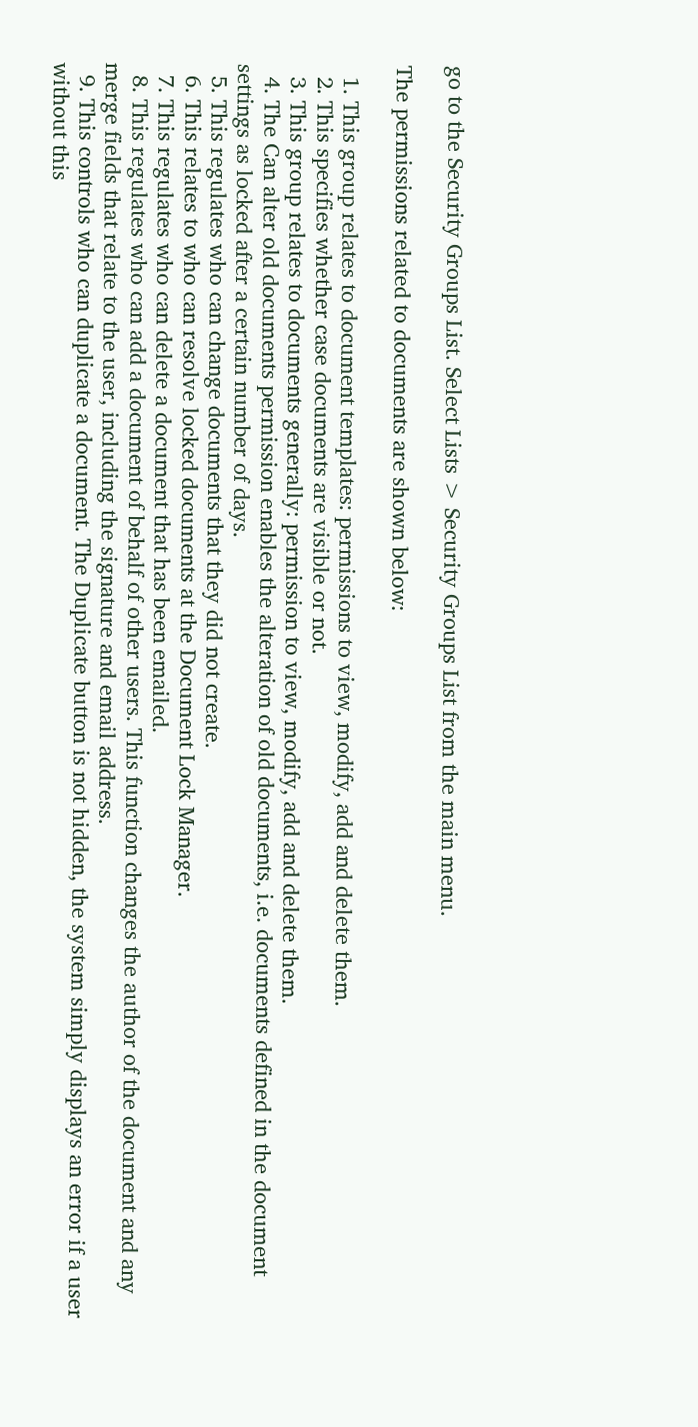go to the Security Groups List. Select Lists > Security Groups List from the main menu.

The permissions related to documents are shown below:

  1. This group relates to document templates: permissions to view, modify, add and delete them.
  2. This specifies whether case documents are visible or not.
  3. This group relates to documents generally: permission to view, modify, add and delete them.
  4. The Can alter old documents permission enables the alteration of old documents, i.e. documents defined in the document settings as locked after a certain number of days.
  5. This regulates who can change documents that they did not create.
  6. This relates to who can resolve locked documents at the Document Lock Manager.
  7. This regulates who can delete a document that has been emailed.
  8. This regulates who can add a document of behalf of other users. This function changes the author of the document and any merge fields that relate to the user, including the signature and email address.
  9. This controls who can duplicate a document. The Duplicate button is not hidden, the system simply displays an error if a user without this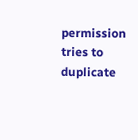permission tries to duplicate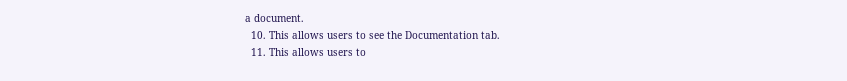a document.
  10. This allows users to see the Documentation tab.
  11. This allows users to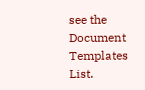see the Document Templates List.